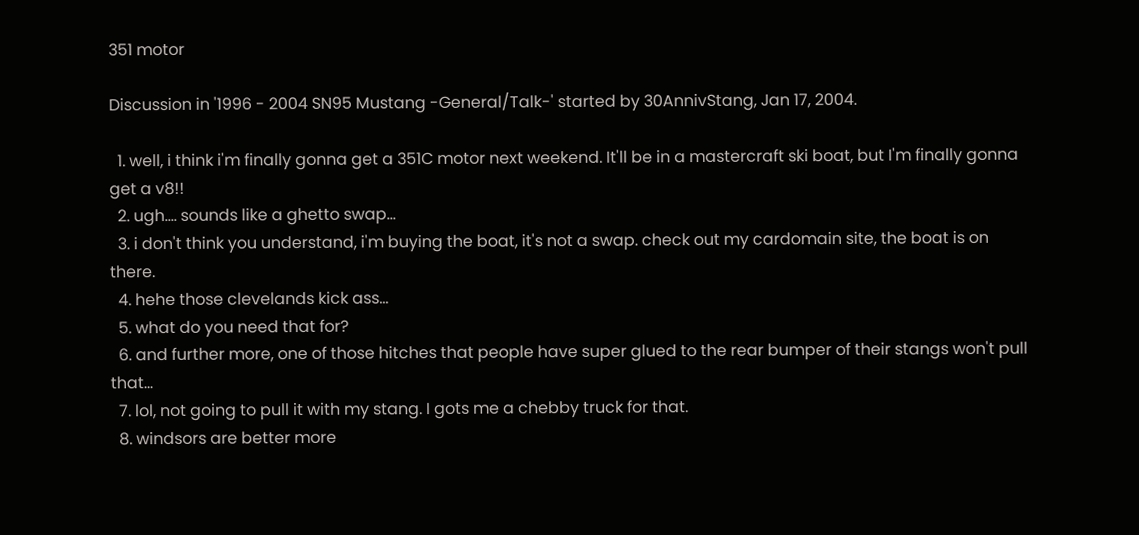351 motor

Discussion in '1996 - 2004 SN95 Mustang -General/Talk-' started by 30AnnivStang, Jan 17, 2004.

  1. well, i think i'm finally gonna get a 351C motor next weekend. It'll be in a mastercraft ski boat, but I'm finally gonna get a v8!!
  2. ugh.... sounds like a ghetto swap...
  3. i don't think you understand, i'm buying the boat, it's not a swap. check out my cardomain site, the boat is on there.
  4. hehe those clevelands kick ass...
  5. what do you need that for?
  6. and further more, one of those hitches that people have super glued to the rear bumper of their stangs won't pull that...
  7. lol, not going to pull it with my stang. I gots me a chebby truck for that.
  8. windsors are better more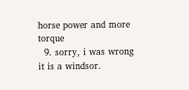horse power and more torque
  9. sorry, i was wrong it is a windsor.